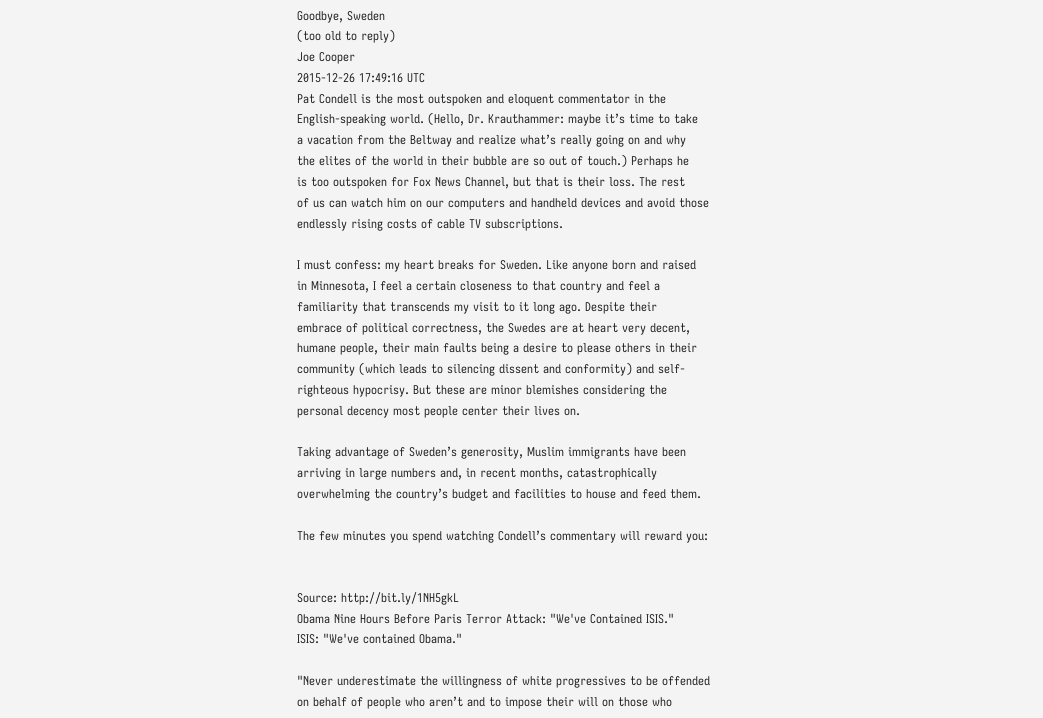Goodbye, Sweden
(too old to reply)
Joe Cooper
2015-12-26 17:49:16 UTC
Pat Condell is the most outspoken and eloquent commentator in the
English-speaking world. (Hello, Dr. Krauthammer: maybe it’s time to take
a vacation from the Beltway and realize what’s really going on and why
the elites of the world in their bubble are so out of touch.) Perhaps he
is too outspoken for Fox News Channel, but that is their loss. The rest
of us can watch him on our computers and handheld devices and avoid those
endlessly rising costs of cable TV subscriptions.

I must confess: my heart breaks for Sweden. Like anyone born and raised
in Minnesota, I feel a certain closeness to that country and feel a
familiarity that transcends my visit to it long ago. Despite their
embrace of political correctness, the Swedes are at heart very decent,
humane people, their main faults being a desire to please others in their
community (which leads to silencing dissent and conformity) and self-
righteous hypocrisy. But these are minor blemishes considering the
personal decency most people center their lives on.

Taking advantage of Sweden’s generosity, Muslim immigrants have been
arriving in large numbers and, in recent months, catastrophically
overwhelming the country’s budget and facilities to house and feed them.

The few minutes you spend watching Condell’s commentary will reward you:


Source: http://bit.ly/1NH5gkL
Obama Nine Hours Before Paris Terror Attack: "We've Contained ISIS."
ISIS: "We've contained Obama."

"Never underestimate the willingness of white progressives to be offended
on behalf of people who aren’t and to impose their will on those who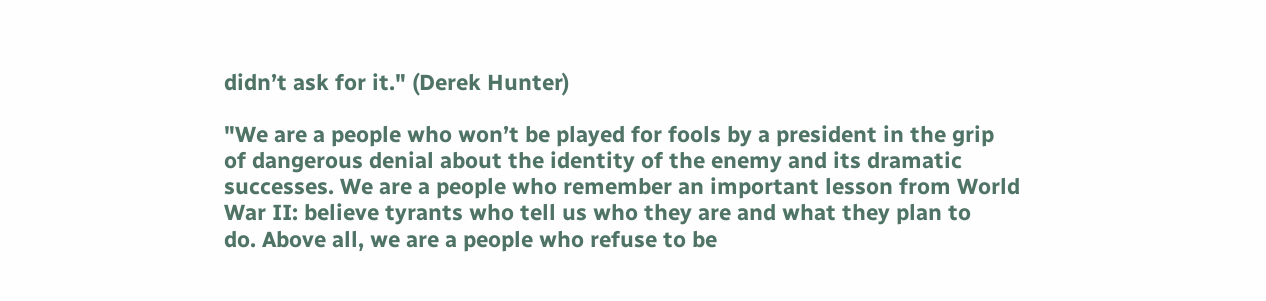didn’t ask for it." (Derek Hunter)

"We are a people who won’t be played for fools by a president in the grip
of dangerous denial about the identity of the enemy and its dramatic
successes. We are a people who remember an important lesson from World
War II: believe tyrants who tell us who they are and what they plan to
do. Above all, we are a people who refuse to be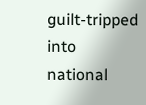guilt-tripped into
national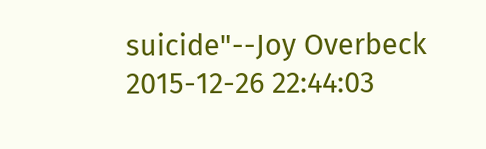suicide"--Joy Overbeck
2015-12-26 22:44:03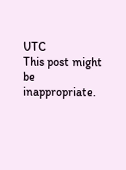UTC
This post might be inappropriate.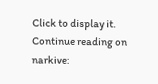Click to display it.
Continue reading on narkive: